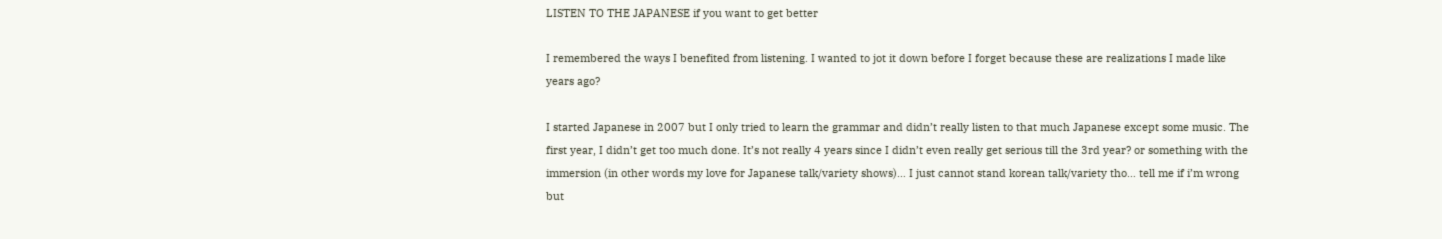LISTEN TO THE JAPANESE if you want to get better

I remembered the ways I benefited from listening. I wanted to jot it down before I forget because these are realizations I made like years ago?

I started Japanese in 2007 but I only tried to learn the grammar and didn’t really listen to that much Japanese except some music. The first year, I didn’t get too much done. It’s not really 4 years since I didn’t even really get serious till the 3rd year? or something with the immersion (in other words my love for Japanese talk/variety shows)… I just cannot stand korean talk/variety tho… tell me if i’m wrong but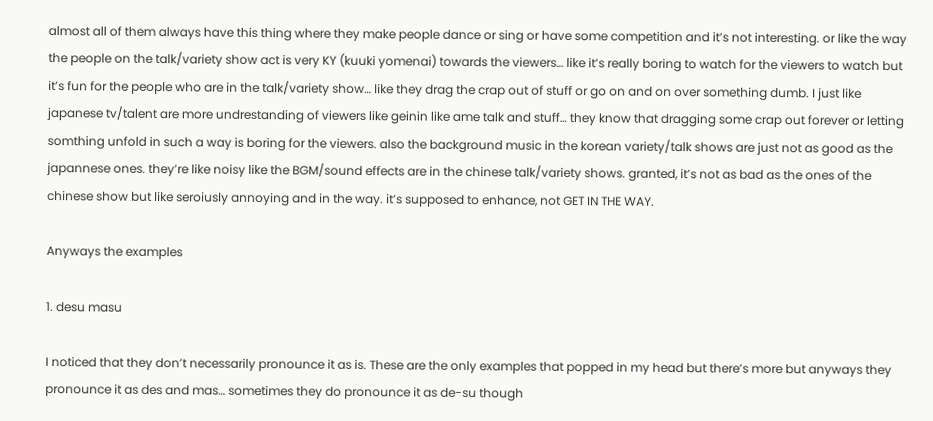almost all of them always have this thing where they make people dance or sing or have some competition and it’s not interesting. or like the way the people on the talk/variety show act is very KY (kuuki yomenai) towards the viewers… like it’s really boring to watch for the viewers to watch but it’s fun for the people who are in the talk/variety show… like they drag the crap out of stuff or go on and on over something dumb. I just like japanese tv/talent are more undrestanding of viewers like geinin like ame talk and stuff… they know that dragging some crap out forever or letting somthing unfold in such a way is boring for the viewers. also the background music in the korean variety/talk shows are just not as good as the japannese ones. they’re like noisy like the BGM/sound effects are in the chinese talk/variety shows. granted, it’s not as bad as the ones of the chinese show but like seroiusly annoying and in the way. it’s supposed to enhance, not GET IN THE WAY.

Anyways the examples

1. desu masu

I noticed that they don’t necessarily pronounce it as is. These are the only examples that popped in my head but there’s more but anyways they pronounce it as des and mas… sometimes they do pronounce it as de-su though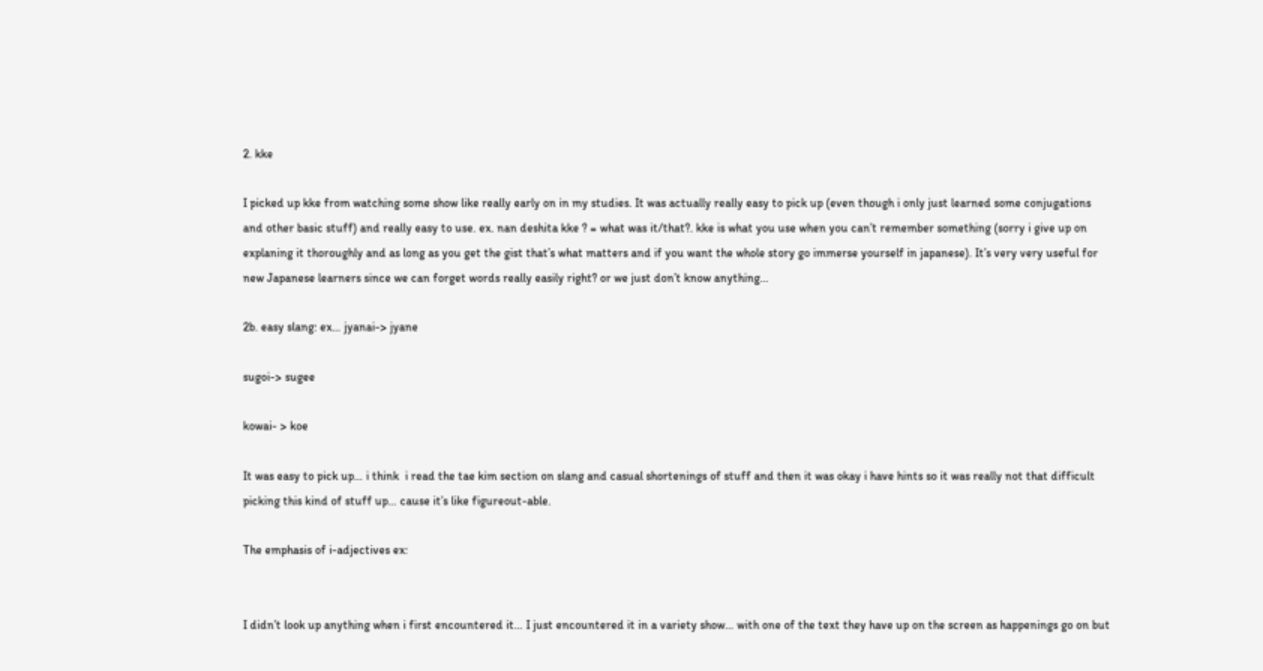2. kke

I picked up kke from watching some show like really early on in my studies. It was actually really easy to pick up (even though i only just learned some conjugations and other basic stuff) and really easy to use. ex. nan deshita kke ? = what was it/that?. kke is what you use when you can’t remember something (sorry i give up on explaning it thoroughly and as long as you get the gist that’s what matters and if you want the whole story go immerse yourself in japanese). It’s very very useful for new Japanese learners since we can forget words really easily right? or we just don’t know anything…

2b. easy slang: ex… jyanai-> jyane

sugoi-> sugee

kowai- > koe

It was easy to pick up… i think  i read the tae kim section on slang and casual shortenings of stuff and then it was okay i have hints so it was really not that difficult picking this kind of stuff up… cause it’s like figureout-able.

The emphasis of i-adjectives ex:


I didn’t look up anything when i first encountered it… I just encountered it in a variety show… with one of the text they have up on the screen as happenings go on but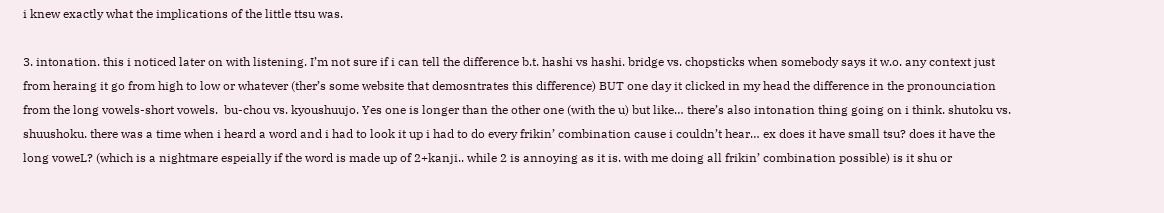i knew exactly what the implications of the little ttsu was.

3. intonation. this i noticed later on with listening. I’m not sure if i can tell the difference b.t. hashi vs hashi. bridge vs. chopsticks when somebody says it w.o. any context just from heraing it go from high to low or whatever (ther’s some website that demosntrates this difference) BUT one day it clicked in my head the difference in the pronounciation from the long vowels-short vowels.  bu-chou vs. kyoushuujo. Yes one is longer than the other one (with the u) but like… there’s also intonation thing going on i think. shutoku vs. shuushoku. there was a time when i heard a word and i had to look it up i had to do every frikin’ combination cause i couldn’t hear… ex does it have small tsu? does it have the long voweL? (which is a nightmare espeially if the word is made up of 2+kanji.. while 2 is annoying as it is. with me doing all frikin’ combination possible) is it shu or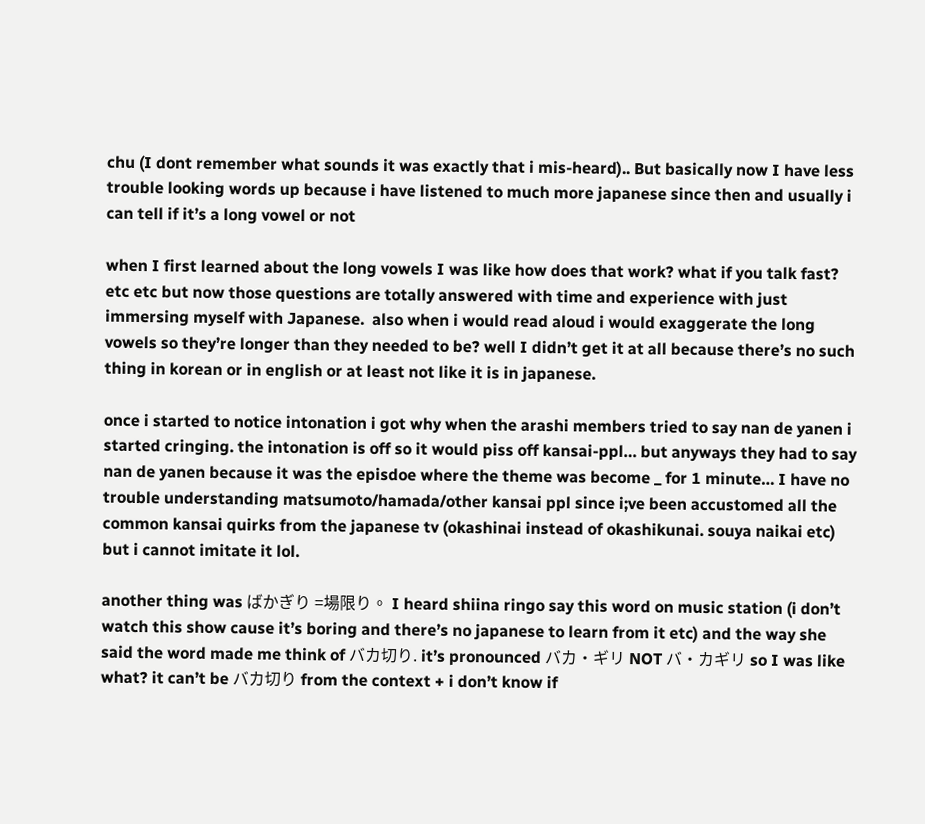chu (I dont remember what sounds it was exactly that i mis-heard).. But basically now I have less trouble looking words up because i have listened to much more japanese since then and usually i can tell if it’s a long vowel or not

when I first learned about the long vowels I was like how does that work? what if you talk fast? etc etc but now those questions are totally answered with time and experience with just immersing myself with Japanese.  also when i would read aloud i would exaggerate the long vowels so they’re longer than they needed to be? well I didn’t get it at all because there’s no such thing in korean or in english or at least not like it is in japanese.

once i started to notice intonation i got why when the arashi members tried to say nan de yanen i started cringing. the intonation is off so it would piss off kansai-ppl… but anyways they had to say nan de yanen because it was the episdoe where the theme was become _ for 1 minute… I have no trouble understanding matsumoto/hamada/other kansai ppl since i;ve been accustomed all the common kansai quirks from the japanese tv (okashinai instead of okashikunai. souya naikai etc) but i cannot imitate it lol.

another thing was ばかぎり =場限り。 I heard shiina ringo say this word on music station (i don’t watch this show cause it’s boring and there’s no japanese to learn from it etc) and the way she said the word made me think of バカ切り. it’s pronounced バカ・ギリ NOT バ・カギリ so I was like what? it can’t be バカ切り from the context + i don’t know if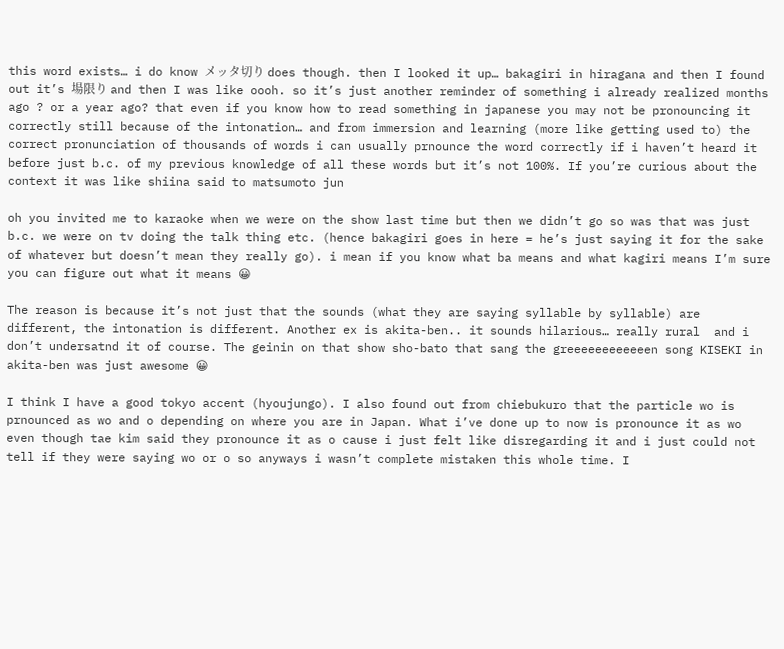this word exists… i do know メッタ切り does though. then I looked it up… bakagiri in hiragana and then I found out it’s 場限り and then I was like oooh. so it’s just another reminder of something i already realized months ago ? or a year ago? that even if you know how to read something in japanese you may not be pronouncing it correctly still because of the intonation… and from immersion and learning (more like getting used to) the correct pronunciation of thousands of words i can usually prnounce the word correctly if i haven’t heard it before just b.c. of my previous knowledge of all these words but it’s not 100%. If you’re curious about the context it was like shiina said to matsumoto jun

oh you invited me to karaoke when we were on the show last time but then we didn’t go so was that was just b.c. we were on tv doing the talk thing etc. (hence bakagiri goes in here = he’s just saying it for the sake of whatever but doesn’t mean they really go). i mean if you know what ba means and what kagiri means I’m sure you can figure out what it means 😀

The reason is because it’s not just that the sounds (what they are saying syllable by syllable) are different, the intonation is different. Another ex is akita-ben.. it sounds hilarious… really rural  and i don’t undersatnd it of course. The geinin on that show sho-bato that sang the greeeeeeeeeeeen song KISEKI in akita-ben was just awesome 😀

I think I have a good tokyo accent (hyoujungo). I also found out from chiebukuro that the particle wo is prnounced as wo and o depending on where you are in Japan. What i’ve done up to now is pronounce it as wo even though tae kim said they pronounce it as o cause i just felt like disregarding it and i just could not tell if they were saying wo or o so anyways i wasn’t complete mistaken this whole time. I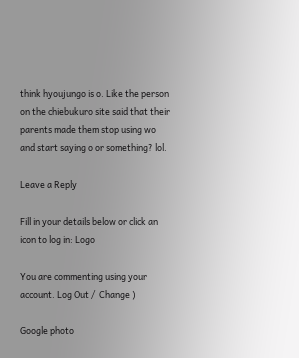think hyoujungo is o. Like the person on the chiebukuro site said that their parents made them stop using wo and start saying o or something? lol.

Leave a Reply

Fill in your details below or click an icon to log in: Logo

You are commenting using your account. Log Out /  Change )

Google photo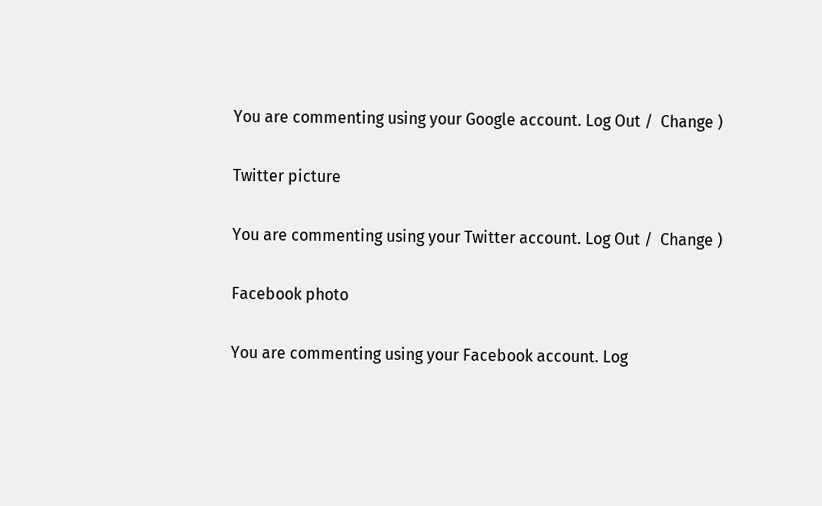You are commenting using your Google account. Log Out /  Change )

Twitter picture

You are commenting using your Twitter account. Log Out /  Change )

Facebook photo

You are commenting using your Facebook account. Log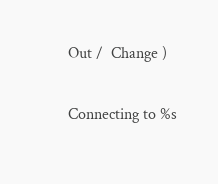Out /  Change )

Connecting to %s